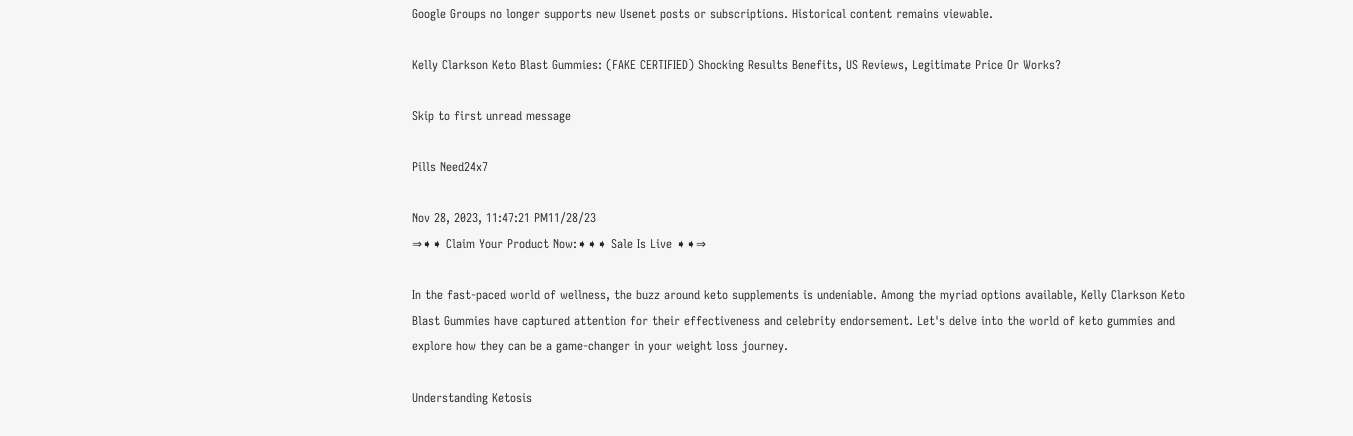Google Groups no longer supports new Usenet posts or subscriptions. Historical content remains viewable.

Kelly Clarkson Keto Blast Gummies: (FAKE CERTIFIED) Shocking Results Benefits, US Reviews, Legitimate Price Or Works?

Skip to first unread message

Pills Need24x7

Nov 28, 2023, 11:47:21 PM11/28/23
⇒➧➧ Claim Your Product Now:➧➧➧ Sale Is Live ➧➧⇒

In the fast-paced world of wellness, the buzz around keto supplements is undeniable. Among the myriad options available, Kelly Clarkson Keto Blast Gummies have captured attention for their effectiveness and celebrity endorsement. Let's delve into the world of keto gummies and explore how they can be a game-changer in your weight loss journey.

Understanding Ketosis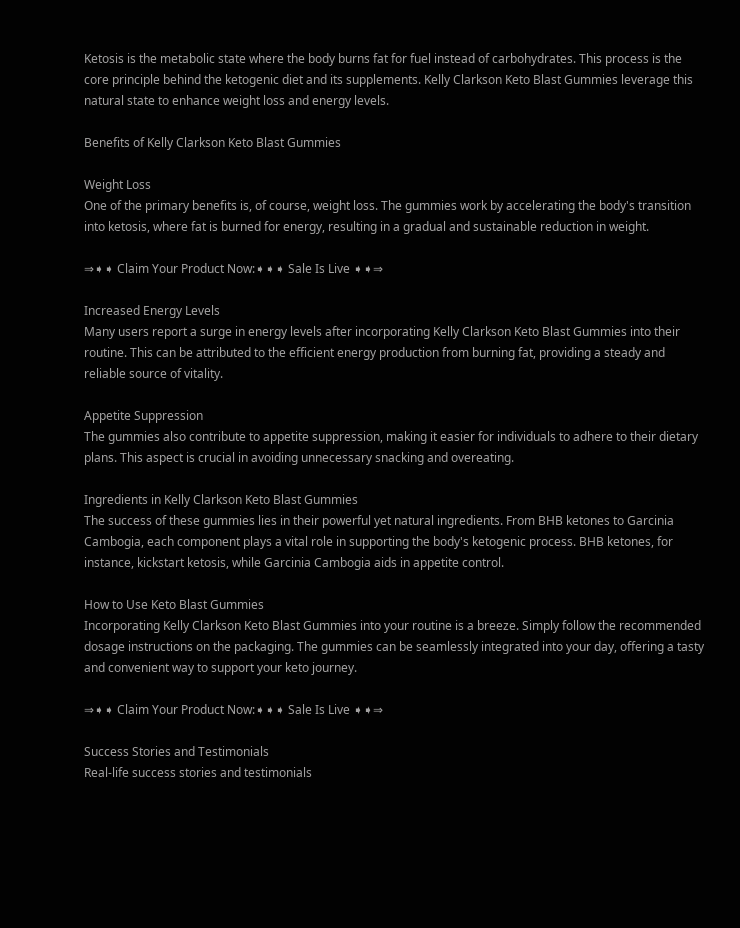Ketosis is the metabolic state where the body burns fat for fuel instead of carbohydrates. This process is the core principle behind the ketogenic diet and its supplements. Kelly Clarkson Keto Blast Gummies leverage this natural state to enhance weight loss and energy levels.

Benefits of Kelly Clarkson Keto Blast Gummies

Weight Loss
One of the primary benefits is, of course, weight loss. The gummies work by accelerating the body's transition into ketosis, where fat is burned for energy, resulting in a gradual and sustainable reduction in weight.

⇒➧➧ Claim Your Product Now:➧➧➧ Sale Is Live ➧➧⇒

Increased Energy Levels
Many users report a surge in energy levels after incorporating Kelly Clarkson Keto Blast Gummies into their routine. This can be attributed to the efficient energy production from burning fat, providing a steady and reliable source of vitality.

Appetite Suppression
The gummies also contribute to appetite suppression, making it easier for individuals to adhere to their dietary plans. This aspect is crucial in avoiding unnecessary snacking and overeating.

Ingredients in Kelly Clarkson Keto Blast Gummies
The success of these gummies lies in their powerful yet natural ingredients. From BHB ketones to Garcinia Cambogia, each component plays a vital role in supporting the body's ketogenic process. BHB ketones, for instance, kickstart ketosis, while Garcinia Cambogia aids in appetite control.

How to Use Keto Blast Gummies
Incorporating Kelly Clarkson Keto Blast Gummies into your routine is a breeze. Simply follow the recommended dosage instructions on the packaging. The gummies can be seamlessly integrated into your day, offering a tasty and convenient way to support your keto journey.

⇒➧➧ Claim Your Product Now:➧➧➧ Sale Is Live ➧➧⇒

Success Stories and Testimonials
Real-life success stories and testimonials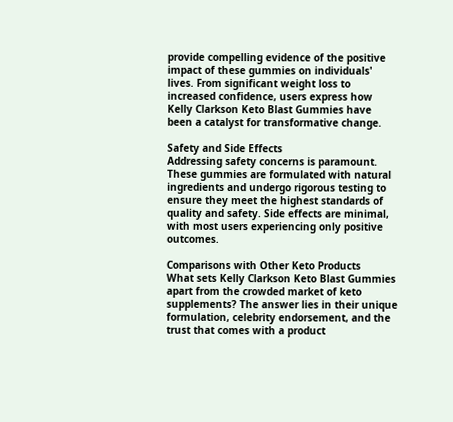provide compelling evidence of the positive impact of these gummies on individuals' lives. From significant weight loss to increased confidence, users express how Kelly Clarkson Keto Blast Gummies have been a catalyst for transformative change.

Safety and Side Effects
Addressing safety concerns is paramount. These gummies are formulated with natural ingredients and undergo rigorous testing to ensure they meet the highest standards of quality and safety. Side effects are minimal, with most users experiencing only positive outcomes.

Comparisons with Other Keto Products
What sets Kelly Clarkson Keto Blast Gummies apart from the crowded market of keto supplements? The answer lies in their unique formulation, celebrity endorsement, and the trust that comes with a product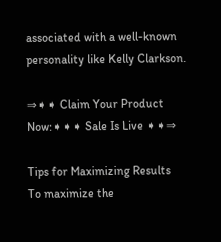associated with a well-known personality like Kelly Clarkson.

⇒➧➧ Claim Your Product Now:➧➧➧ Sale Is Live ➧➧⇒

Tips for Maximizing Results
To maximize the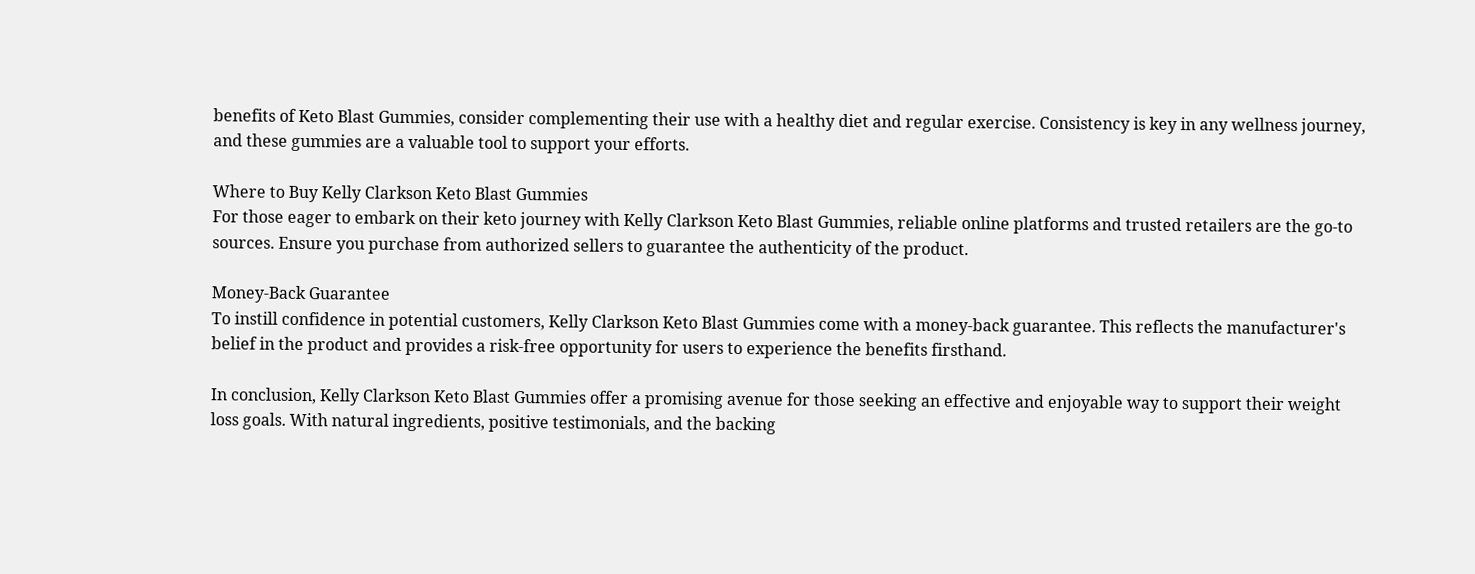benefits of Keto Blast Gummies, consider complementing their use with a healthy diet and regular exercise. Consistency is key in any wellness journey, and these gummies are a valuable tool to support your efforts.

Where to Buy Kelly Clarkson Keto Blast Gummies
For those eager to embark on their keto journey with Kelly Clarkson Keto Blast Gummies, reliable online platforms and trusted retailers are the go-to sources. Ensure you purchase from authorized sellers to guarantee the authenticity of the product.

Money-Back Guarantee
To instill confidence in potential customers, Kelly Clarkson Keto Blast Gummies come with a money-back guarantee. This reflects the manufacturer's belief in the product and provides a risk-free opportunity for users to experience the benefits firsthand.

In conclusion, Kelly Clarkson Keto Blast Gummies offer a promising avenue for those seeking an effective and enjoyable way to support their weight loss goals. With natural ingredients, positive testimonials, and the backing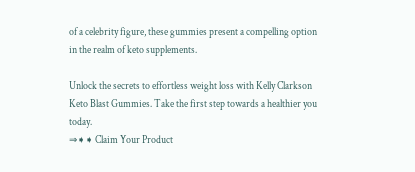of a celebrity figure, these gummies present a compelling option in the realm of keto supplements.

Unlock the secrets to effortless weight loss with Kelly Clarkson Keto Blast Gummies. Take the first step towards a healthier you today.
⇒➧➧ Claim Your Product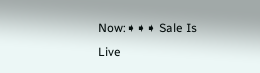Now:➧➧➧ Sale Is Live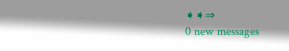➧➧⇒
0 new messages